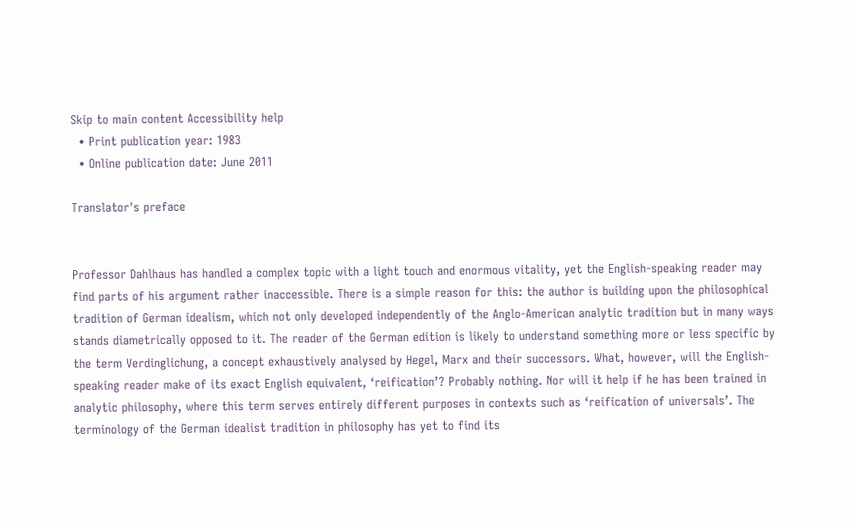Skip to main content Accessibility help
  • Print publication year: 1983
  • Online publication date: June 2011

Translator's preface


Professor Dahlhaus has handled a complex topic with a light touch and enormous vitality, yet the English-speaking reader may find parts of his argument rather inaccessible. There is a simple reason for this: the author is building upon the philosophical tradition of German idealism, which not only developed independently of the Anglo-American analytic tradition but in many ways stands diametrically opposed to it. The reader of the German edition is likely to understand something more or less specific by the term Verdinglichung, a concept exhaustively analysed by Hegel, Marx and their successors. What, however, will the English-speaking reader make of its exact English equivalent, ‘reification’? Probably nothing. Nor will it help if he has been trained in analytic philosophy, where this term serves entirely different purposes in contexts such as ‘reification of universals’. The terminology of the German idealist tradition in philosophy has yet to find its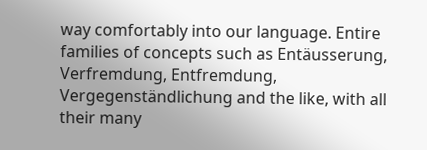way comfortably into our language. Entire families of concepts such as Entäusserung, Verfremdung, Entfremdung, Vergegenständlichung and the like, with all their many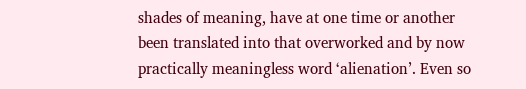shades of meaning, have at one time or another been translated into that overworked and by now practically meaningless word ‘alienation’. Even so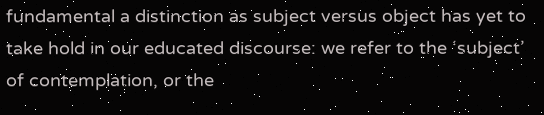fundamental a distinction as subject versus object has yet to take hold in our educated discourse: we refer to the ‘subject’ of contemplation, or the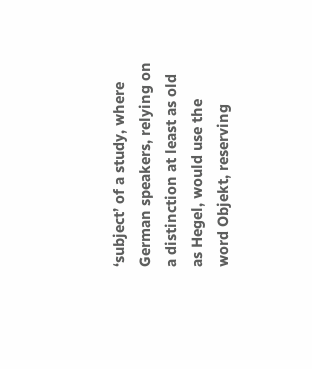‘subject’ of a study, where German speakers, relying on a distinction at least as old as Hegel, would use the word Objekt, reserving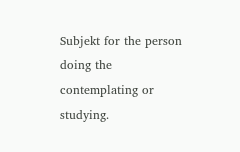Subjekt for the person doing the contemplating or studying.